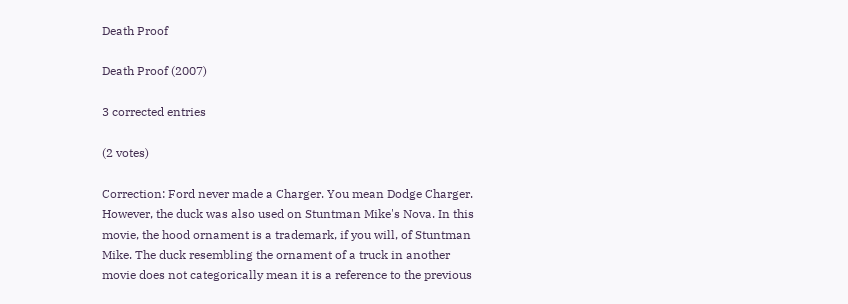Death Proof

Death Proof (2007)

3 corrected entries

(2 votes)

Correction: Ford never made a Charger. You mean Dodge Charger. However, the duck was also used on Stuntman Mike's Nova. In this movie, the hood ornament is a trademark, if you will, of Stuntman Mike. The duck resembling the ornament of a truck in another movie does not categorically mean it is a reference to the previous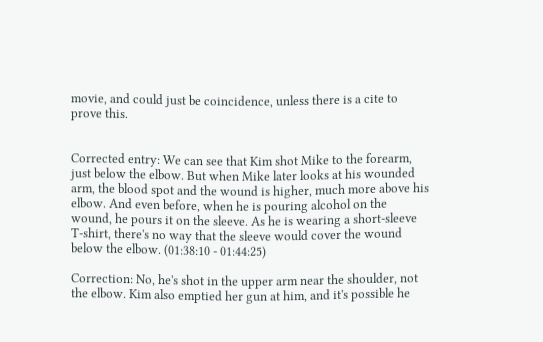movie, and could just be coincidence, unless there is a cite to prove this.


Corrected entry: We can see that Kim shot Mike to the forearm, just below the elbow. But when Mike later looks at his wounded arm, the blood spot and the wound is higher, much more above his elbow. And even before, when he is pouring alcohol on the wound, he pours it on the sleeve. As he is wearing a short-sleeve T-shirt, there's no way that the sleeve would cover the wound below the elbow. (01:38:10 - 01:44:25)

Correction: No, he's shot in the upper arm near the shoulder, not the elbow. Kim also emptied her gun at him, and it's possible he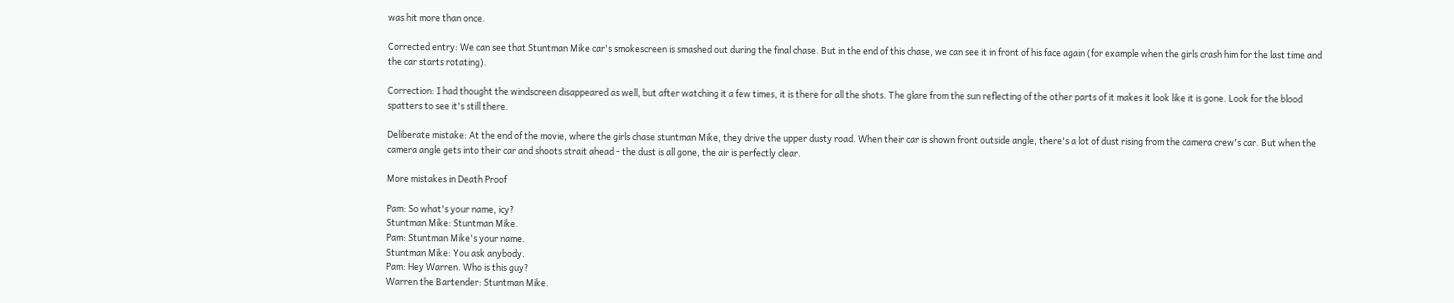was hit more than once.

Corrected entry: We can see that Stuntman Mike car's smokescreen is smashed out during the final chase. But in the end of this chase, we can see it in front of his face again (for example when the girls crash him for the last time and the car starts rotating).

Correction: I had thought the windscreen disappeared as well, but after watching it a few times, it is there for all the shots. The glare from the sun reflecting of the other parts of it makes it look like it is gone. Look for the blood spatters to see it's still there.

Deliberate mistake: At the end of the movie, where the girls chase stuntman Mike, they drive the upper dusty road. When their car is shown front outside angle, there's a lot of dust rising from the camera crew's car. But when the camera angle gets into their car and shoots strait ahead - the dust is all gone, the air is perfectly clear.

More mistakes in Death Proof

Pam: So what's your name, icy?
Stuntman Mike: Stuntman Mike.
Pam: Stuntman Mike's your name.
Stuntman Mike: You ask anybody.
Pam: Hey Warren. Who is this guy?
Warren the Bartender: Stuntman Mike.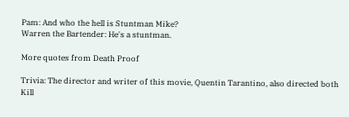Pam: And who the hell is Stuntman Mike?
Warren the Bartender: He's a stuntman.

More quotes from Death Proof

Trivia: The director and writer of this movie, Quentin Tarantino, also directed both Kill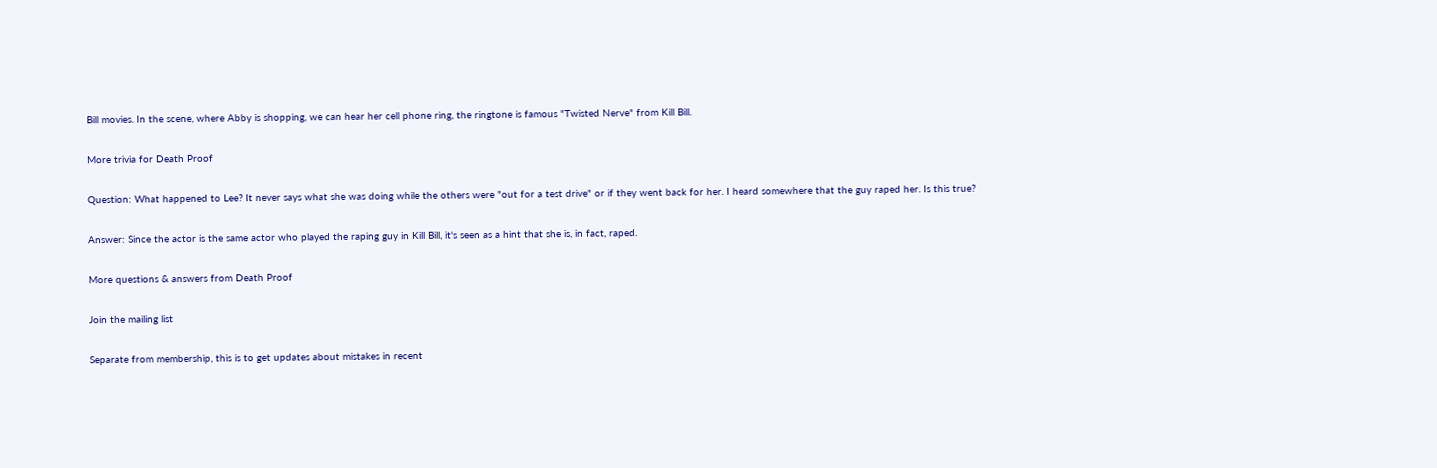Bill movies. In the scene, where Abby is shopping, we can hear her cell phone ring, the ringtone is famous "Twisted Nerve" from Kill Bill.

More trivia for Death Proof

Question: What happened to Lee? It never says what she was doing while the others were "out for a test drive" or if they went back for her. I heard somewhere that the guy raped her. Is this true?

Answer: Since the actor is the same actor who played the raping guy in Kill Bill, it's seen as a hint that she is, in fact, raped.

More questions & answers from Death Proof

Join the mailing list

Separate from membership, this is to get updates about mistakes in recent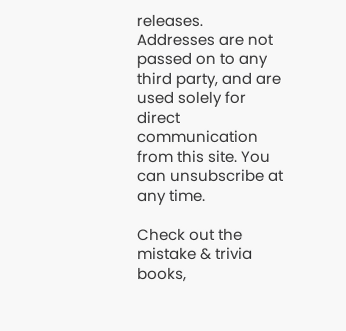releases. Addresses are not passed on to any third party, and are used solely for direct communication from this site. You can unsubscribe at any time.

Check out the mistake & trivia books,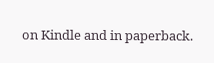on Kindle and in paperback.